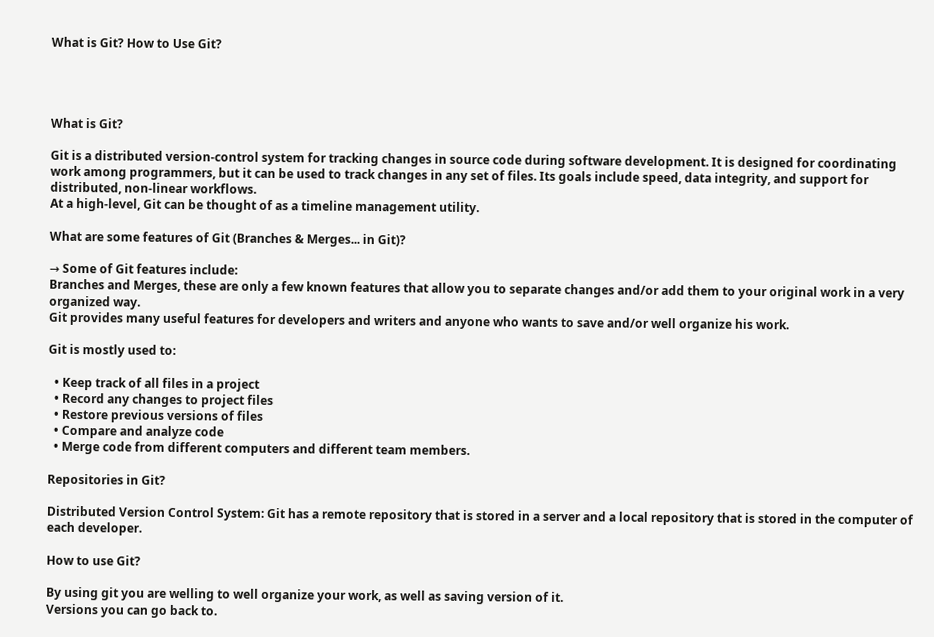What is Git? How to Use Git?




What is Git?

Git is a distributed version-control system for tracking changes in source code during software development. It is designed for coordinating work among programmers, but it can be used to track changes in any set of files. Its goals include speed, data integrity, and support for distributed, non-linear workflows.
At a high-level, Git can be thought of as a timeline management utility.

What are some features of Git (Branches & Merges... in Git)?

→ Some of Git features include:
Branches and Merges, these are only a few known features that allow you to separate changes and/or add them to your original work in a very organized way.
Git provides many useful features for developers and writers and anyone who wants to save and/or well organize his work.

Git is mostly used to:

  • Keep track of all files in a project
  • Record any changes to project files
  • Restore previous versions of files
  • Compare and analyze code
  • Merge code from different computers and different team members.

Repositories in Git?

Distributed Version Control System: Git has a remote repository that is stored in a server and a local repository that is stored in the computer of each developer.

How to use Git?

By using git you are welling to well organize your work, as well as saving version of it.
Versions you can go back to.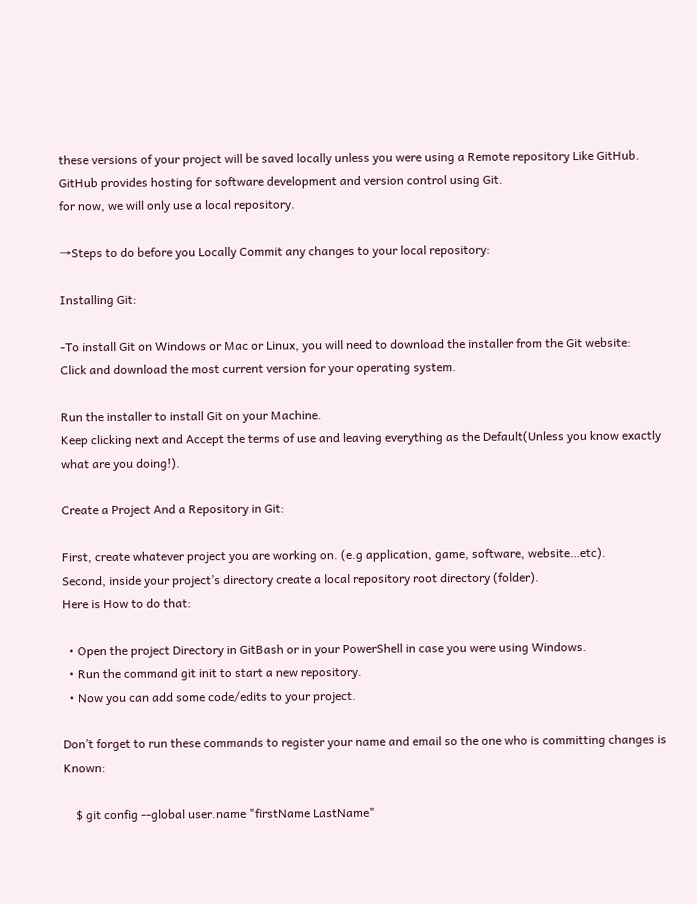these versions of your project will be saved locally unless you were using a Remote repository Like GitHub.
GitHub provides hosting for software development and version control using Git.
for now, we will only use a local repository.

→Steps to do before you Locally Commit any changes to your local repository:

Installing Git:

-To install Git on Windows or Mac or Linux, you will need to download the installer from the Git website:
Click and download the most current version for your operating system.

Run the installer to install Git on your Machine.
Keep clicking next and Accept the terms of use and leaving everything as the Default(Unless you know exactly what are you doing!).

Create a Project And a Repository in Git:

First, create whatever project you are working on. (e.g application, game, software, website…etc).
Second, inside your project’s directory create a local repository root directory (folder).
Here is How to do that:

  • Open the project Directory in GitBash or in your PowerShell in case you were using Windows.
  • Run the command git init to start a new repository.
  • Now you can add some code/edits to your project.

Don’t forget to run these commands to register your name and email so the one who is committing changes is Known:

    $ git config --global user.name "firstName LastName"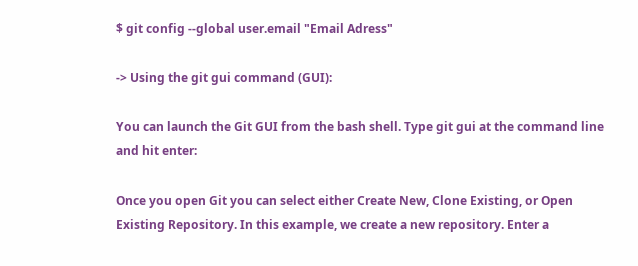$ git config --global user.email "Email Adress"

-> Using the git gui command (GUI):

You can launch the Git GUI from the bash shell. Type git gui at the command line and hit enter:

Once you open Git you can select either Create New, Clone Existing, or Open Existing Repository. In this example, we create a new repository. Enter a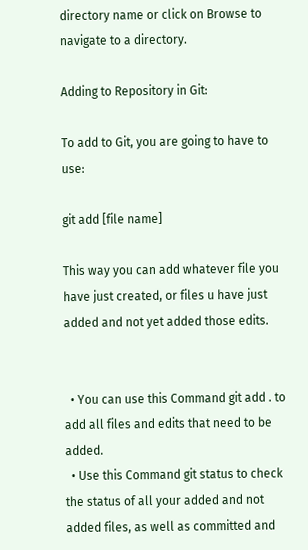directory name or click on Browse to navigate to a directory.

Adding to Repository in Git:

To add to Git, you are going to have to use:

git add [file name]

This way you can add whatever file you have just created, or files u have just added and not yet added those edits.


  • You can use this Command git add . to add all files and edits that need to be added.
  • Use this Command git status to check the status of all your added and not added files, as well as committed and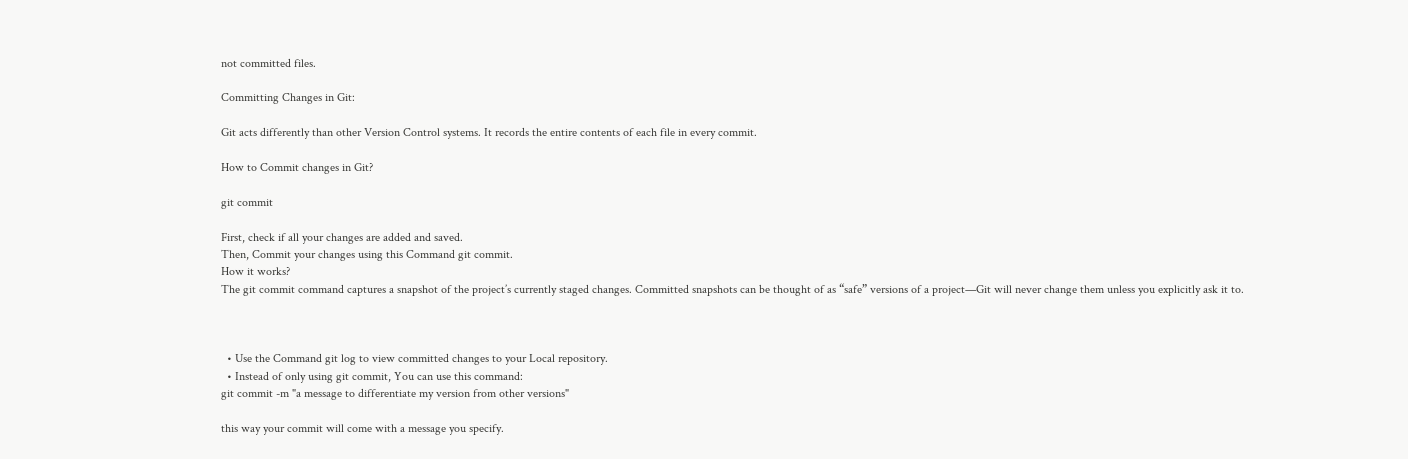not committed files.

Committing Changes in Git:

Git acts differently than other Version Control systems. It records the entire contents of each file in every commit.

How to Commit changes in Git?

git commit

First, check if all your changes are added and saved.
Then, Commit your changes using this Command git commit.
How it works?
The git commit command captures a snapshot of the project’s currently staged changes. Committed snapshots can be thought of as “safe” versions of a project—Git will never change them unless you explicitly ask it to.



  • Use the Command git log to view committed changes to your Local repository.
  • Instead of only using git commit, You can use this command:
git commit -m "a message to differentiate my version from other versions"

this way your commit will come with a message you specify.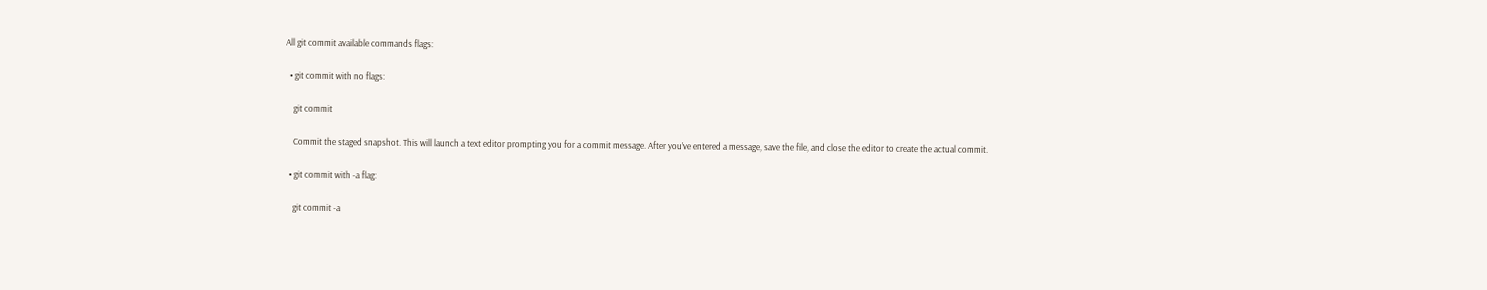All git commit available commands flags:

  • git commit with no flags:

    git commit

    Commit the staged snapshot. This will launch a text editor prompting you for a commit message. After you’ve entered a message, save the file, and close the editor to create the actual commit.

  • git commit with -a flag:

    git commit -a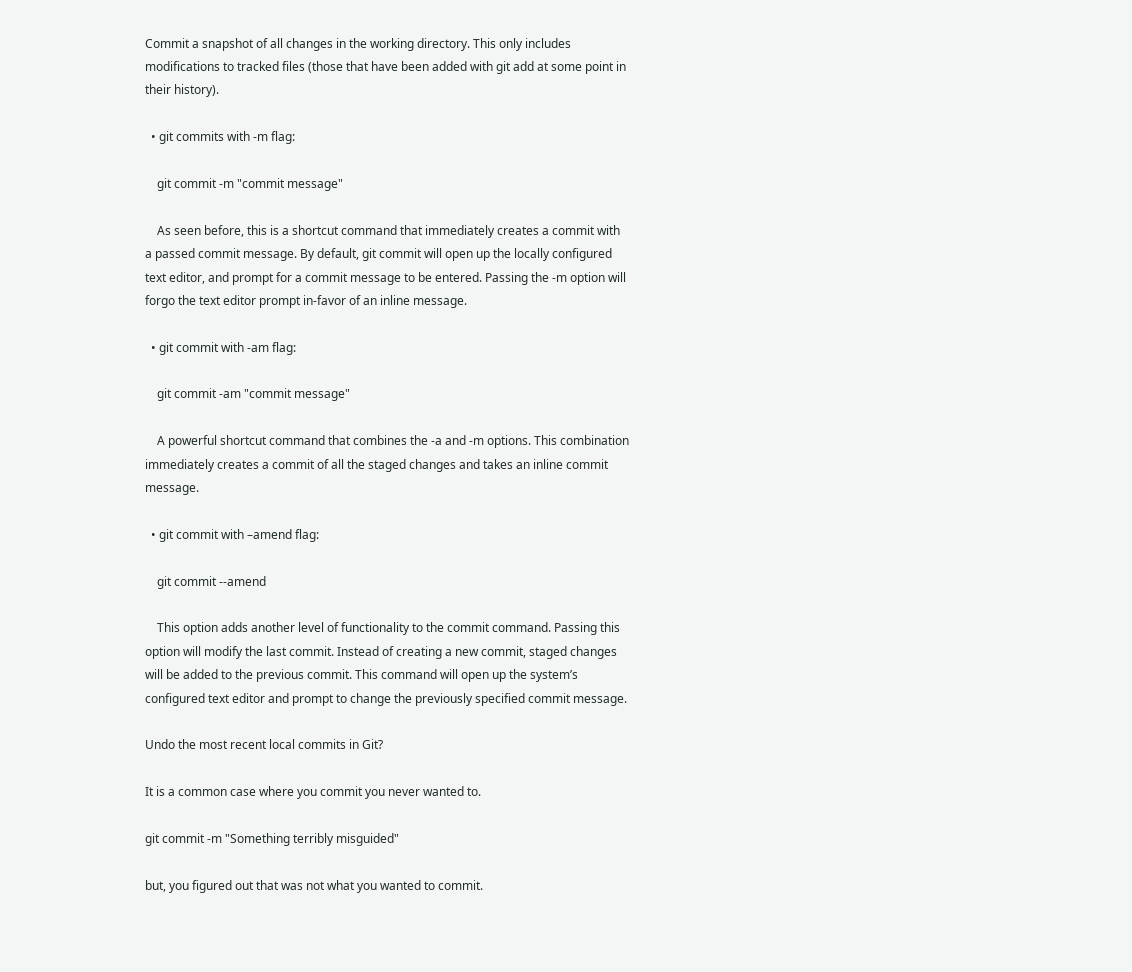Commit a snapshot of all changes in the working directory. This only includes modifications to tracked files (those that have been added with git add at some point in their history).

  • git commits with -m flag:

    git commit -m "commit message"

    As seen before, this is a shortcut command that immediately creates a commit with a passed commit message. By default, git commit will open up the locally configured text editor, and prompt for a commit message to be entered. Passing the -m option will forgo the text editor prompt in-favor of an inline message.

  • git commit with -am flag:

    git commit -am "commit message"

    A powerful shortcut command that combines the -a and -m options. This combination immediately creates a commit of all the staged changes and takes an inline commit message.

  • git commit with –amend flag:

    git commit --amend

    This option adds another level of functionality to the commit command. Passing this option will modify the last commit. Instead of creating a new commit, staged changes will be added to the previous commit. This command will open up the system’s configured text editor and prompt to change the previously specified commit message.

Undo the most recent local commits in Git?

It is a common case where you commit you never wanted to.

git commit -m "Something terribly misguided"

but, you figured out that was not what you wanted to commit.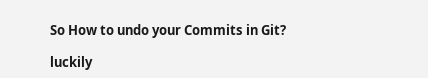So How to undo your Commits in Git?

luckily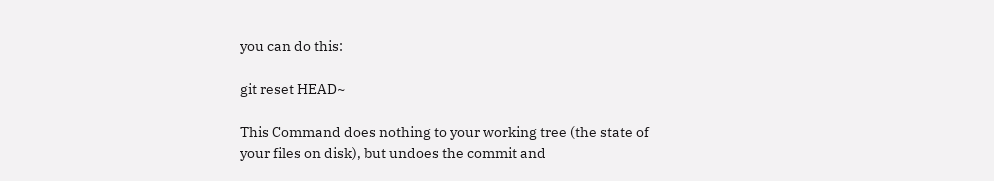you can do this:

git reset HEAD~

This Command does nothing to your working tree (the state of your files on disk), but undoes the commit and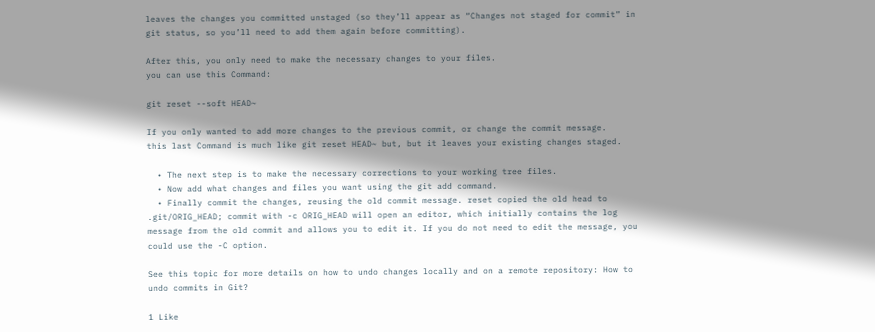leaves the changes you committed unstaged (so they’ll appear as “Changes not staged for commit” in git status, so you’ll need to add them again before committing).

After this, you only need to make the necessary changes to your files.
you can use this Command:

git reset --soft HEAD~

If you only wanted to add more changes to the previous commit, or change the commit message.
this last Command is much like git reset HEAD~ but, but it leaves your existing changes staged.

  • The next step is to make the necessary corrections to your working tree files.
  • Now add what changes and files you want using the git add command.
  • Finally commit the changes, reusing the old commit message. reset copied the old head to .git/ORIG_HEAD; commit with -c ORIG_HEAD will open an editor, which initially contains the log message from the old commit and allows you to edit it. If you do not need to edit the message, you could use the -C option.

See this topic for more details on how to undo changes locally and on a remote repository: How to undo commits in Git?

1 Like